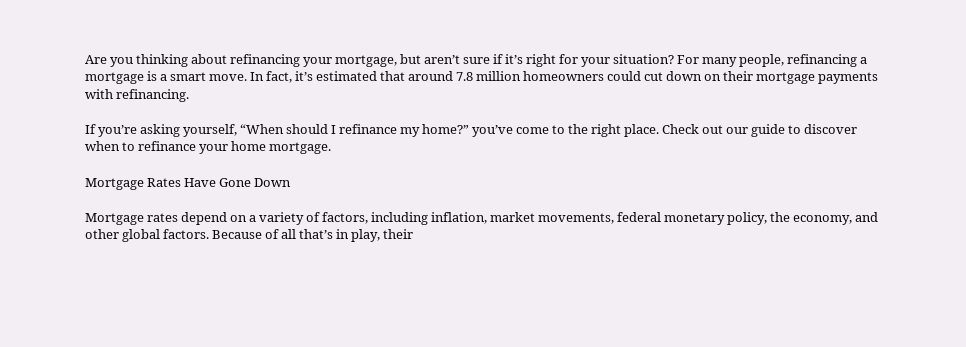Are you thinking about refinancing your mortgage, but aren’t sure if it’s right for your situation? For many people, refinancing a mortgage is a smart move. In fact, it’s estimated that around 7.8 million homeowners could cut down on their mortgage payments with refinancing.

If you’re asking yourself, “When should I refinance my home?” you’ve come to the right place. Check out our guide to discover when to refinance your home mortgage.

Mortgage Rates Have Gone Down

Mortgage rates depend on a variety of factors, including inflation, market movements, federal monetary policy, the economy, and other global factors. Because of all that’s in play, their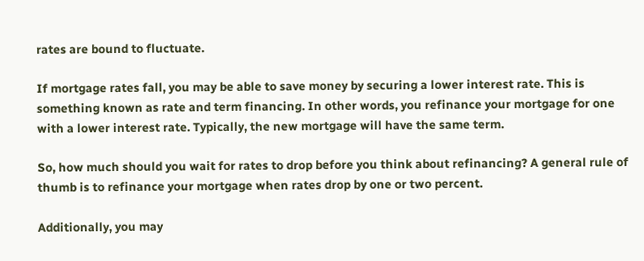rates are bound to fluctuate.

If mortgage rates fall, you may be able to save money by securing a lower interest rate. This is something known as rate and term financing. In other words, you refinance your mortgage for one with a lower interest rate. Typically, the new mortgage will have the same term.

So, how much should you wait for rates to drop before you think about refinancing? A general rule of thumb is to refinance your mortgage when rates drop by one or two percent.

Additionally, you may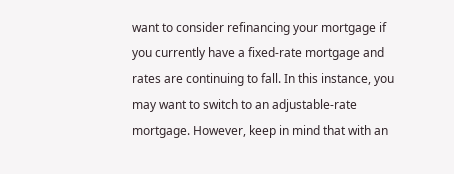want to consider refinancing your mortgage if you currently have a fixed-rate mortgage and rates are continuing to fall. In this instance, you may want to switch to an adjustable-rate mortgage. However, keep in mind that with an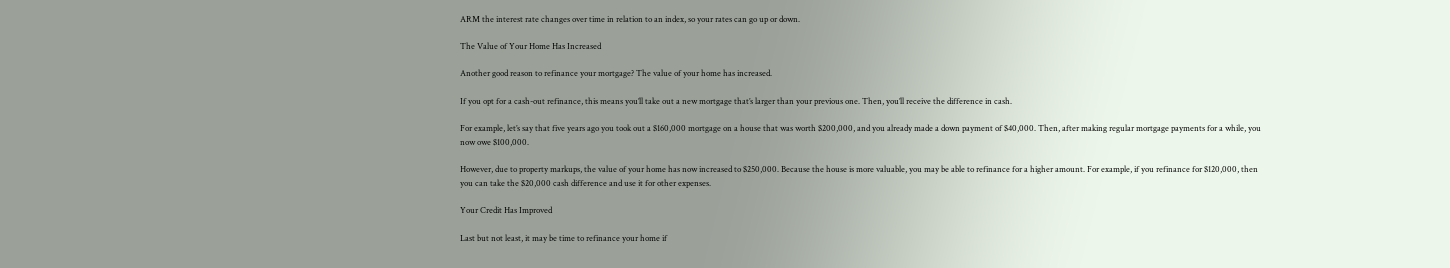ARM the interest rate changes over time in relation to an index, so your rates can go up or down.

The Value of Your Home Has Increased

Another good reason to refinance your mortgage? The value of your home has increased.

If you opt for a cash-out refinance, this means you’ll take out a new mortgage that’s larger than your previous one. Then, you’ll receive the difference in cash.

For example, let’s say that five years ago you took out a $160,000 mortgage on a house that was worth $200,000, and you already made a down payment of $40,000. Then, after making regular mortgage payments for a while, you now owe $100,000.

However, due to property markups, the value of your home has now increased to $250,000. Because the house is more valuable, you may be able to refinance for a higher amount. For example, if you refinance for $120,000, then you can take the $20,000 cash difference and use it for other expenses.

Your Credit Has Improved

Last but not least, it may be time to refinance your home if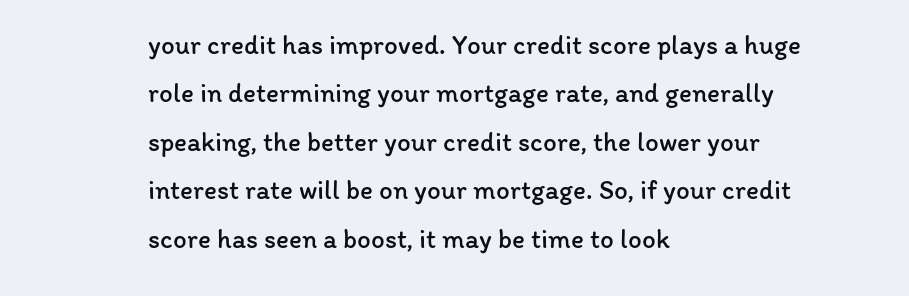your credit has improved. Your credit score plays a huge role in determining your mortgage rate, and generally speaking, the better your credit score, the lower your interest rate will be on your mortgage. So, if your credit score has seen a boost, it may be time to look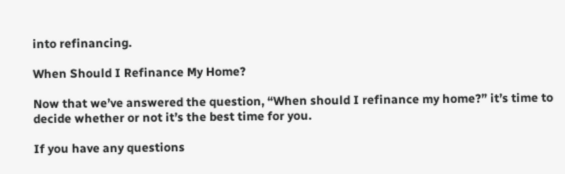into refinancing.

When Should I Refinance My Home?

Now that we’ve answered the question, “When should I refinance my home?” it’s time to decide whether or not it’s the best time for you.

If you have any questions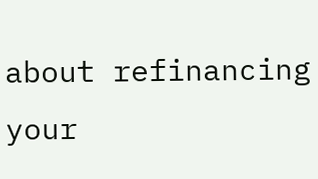about refinancing your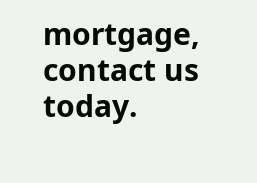mortgage, contact us today.